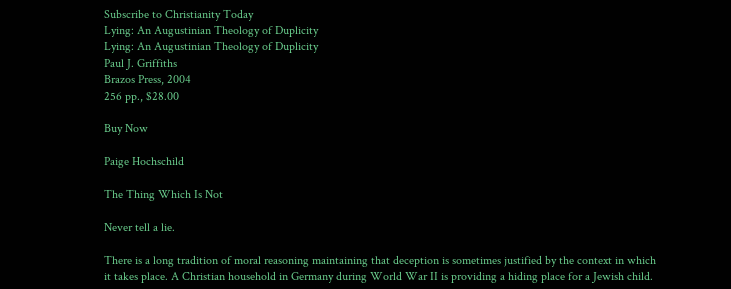Subscribe to Christianity Today
Lying: An Augustinian Theology of Duplicity
Lying: An Augustinian Theology of Duplicity
Paul J. Griffiths
Brazos Press, 2004
256 pp., $28.00

Buy Now

Paige Hochschild

The Thing Which Is Not

Never tell a lie.

There is a long tradition of moral reasoning maintaining that deception is sometimes justified by the context in which it takes place. A Christian household in Germany during World War II is providing a hiding place for a Jewish child.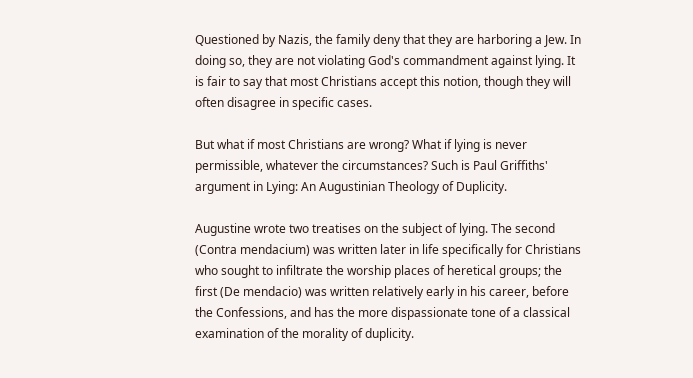Questioned by Nazis, the family deny that they are harboring a Jew. In doing so, they are not violating God's commandment against lying. It is fair to say that most Christians accept this notion, though they will often disagree in specific cases.

But what if most Christians are wrong? What if lying is never permissible, whatever the circumstances? Such is Paul Griffiths' argument in Lying: An Augustinian Theology of Duplicity.

Augustine wrote two treatises on the subject of lying. The second (Contra mendacium) was written later in life specifically for Christians who sought to infiltrate the worship places of heretical groups; the first (De mendacio) was written relatively early in his career, before the Confessions, and has the more dispassionate tone of a classical examination of the morality of duplicity.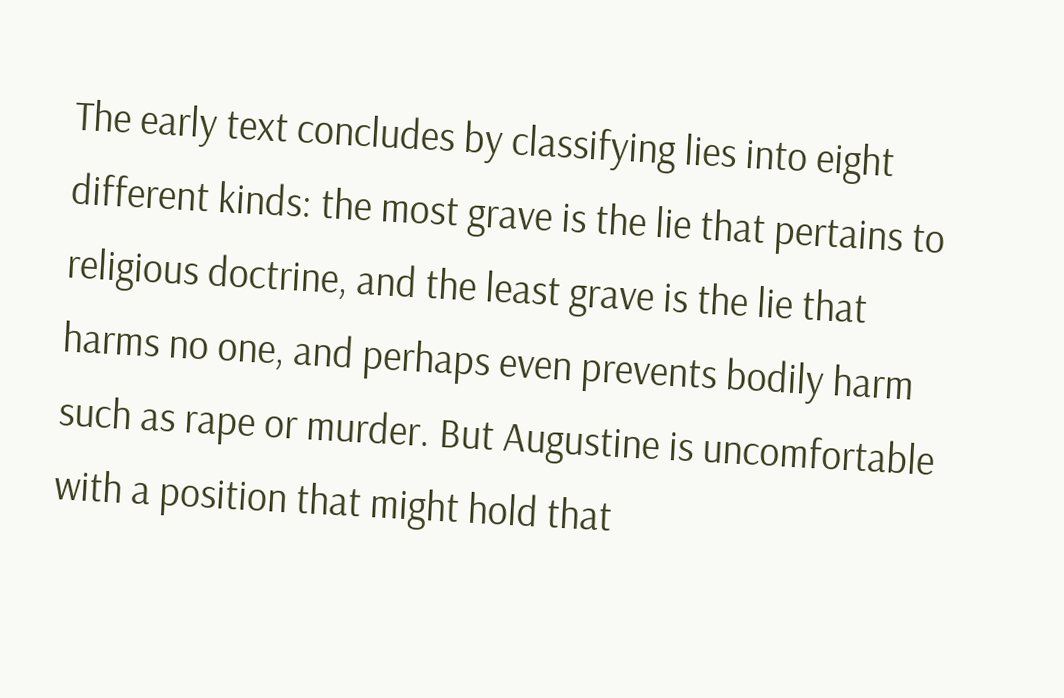The early text concludes by classifying lies into eight different kinds: the most grave is the lie that pertains to religious doctrine, and the least grave is the lie that harms no one, and perhaps even prevents bodily harm such as rape or murder. But Augustine is uncomfortable with a position that might hold that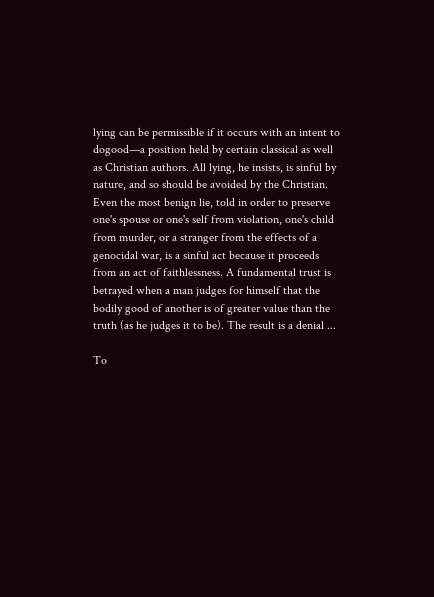lying can be permissible if it occurs with an intent to dogood—a position held by certain classical as well as Christian authors. All lying, he insists, is sinful by nature, and so should be avoided by the Christian. Even the most benign lie, told in order to preserve one's spouse or one's self from violation, one's child from murder, or a stranger from the effects of a genocidal war, is a sinful act because it proceeds from an act of faithlessness. A fundamental trust is betrayed when a man judges for himself that the bodily good of another is of greater value than the truth (as he judges it to be). The result is a denial ...

To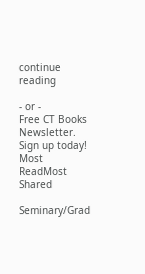continue reading

- or -
Free CT Books Newsletter. Sign up today!
Most ReadMost Shared

Seminary/Grad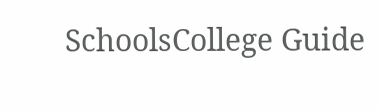SchoolsCollege Guide